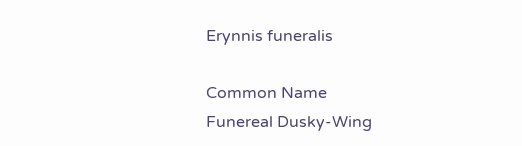Erynnis funeralis

Common Name
Funereal Dusky-Wing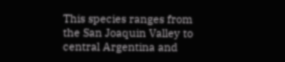This species ranges from the San Joaquin Valley to central Argentina and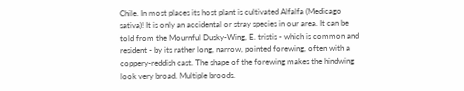Chile. In most places its host plant is cultivated Alfalfa (Medicago sativa)! It is only an accidental or stray species in our area. It can be told from the Mournful Dusky-Wing, E. tristis - which is common and resident - by its rather long, narrow, pointed forewing, often with a coppery-reddish cast. The shape of the forewing makes the hindwing look very broad. Multiple broods.